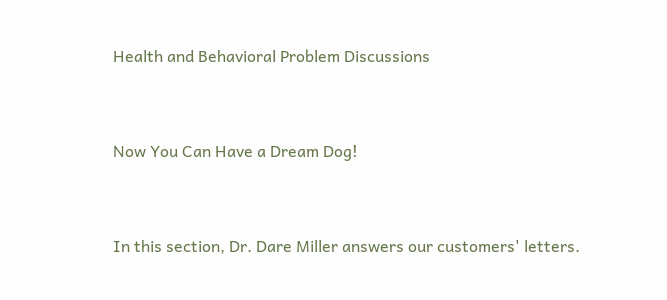Health and Behavioral Problem Discussions




Now You Can Have a Dream Dog!




In this section, Dr. Dare Miller answers our customers' letters.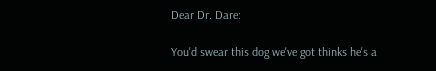Dear Dr. Dare:

You'd swear this dog we've got thinks he's a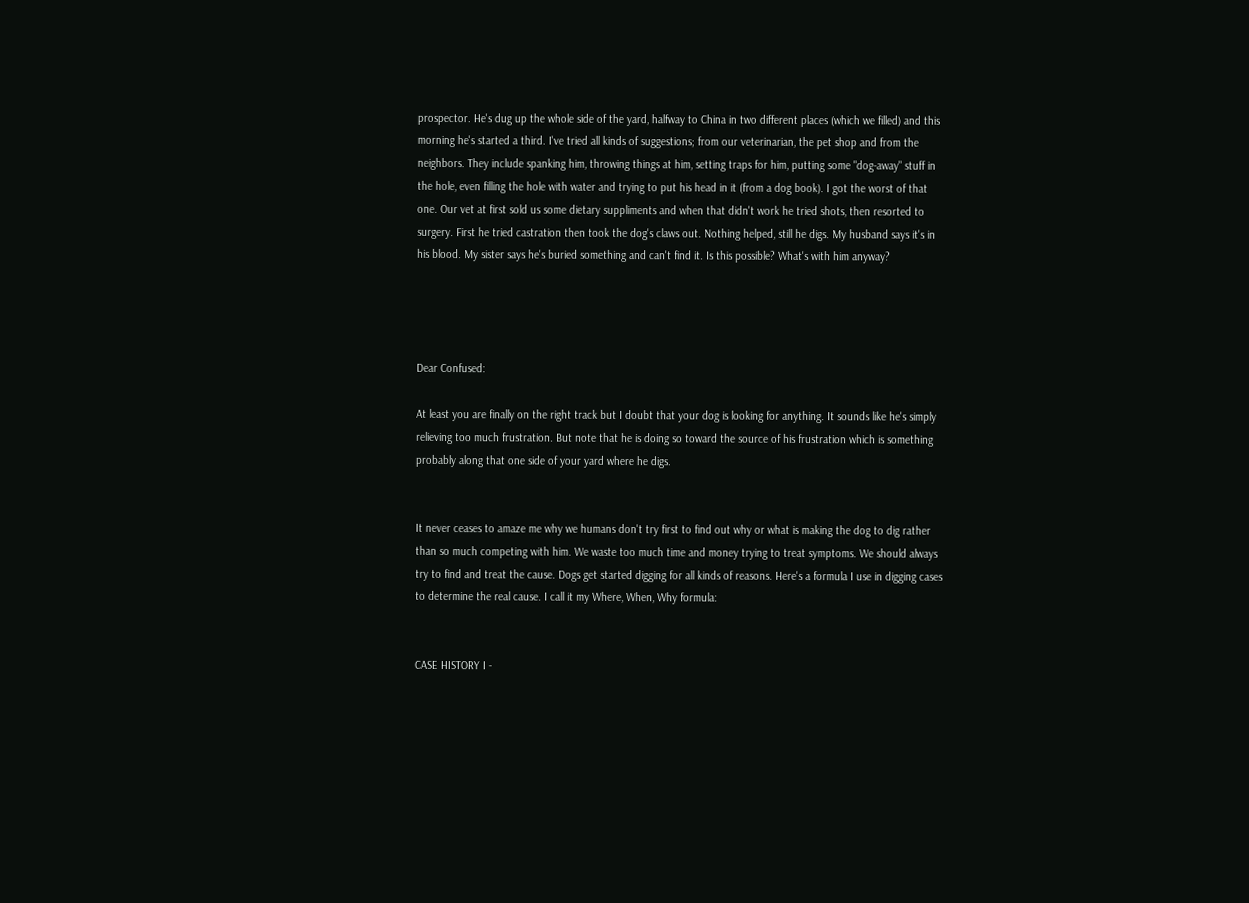prospector. He's dug up the whole side of the yard, halfway to China in two different places (which we filled) and this morning he's started a third. I've tried all kinds of suggestions; from our veterinarian, the pet shop and from the neighbors. They include spanking him, throwing things at him, setting traps for him, putting some "dog-away" stuff in the hole, even filling the hole with water and trying to put his head in it (from a dog book). I got the worst of that one. Our vet at first sold us some dietary suppliments and when that didn't work he tried shots, then resorted to surgery. First he tried castration then took the dog's claws out. Nothing helped, still he digs. My husband says it's in his blood. My sister says he's buried something and can't find it. Is this possible? What's with him anyway?




Dear Confused:

At least you are finally on the right track but I doubt that your dog is looking for anything. It sounds like he's simply relieving too much frustration. But note that he is doing so toward the source of his frustration which is something probably along that one side of your yard where he digs.


It never ceases to amaze me why we humans don't try first to find out why or what is making the dog to dig rather than so much competing with him. We waste too much time and money trying to treat symptoms. We should always try to find and treat the cause. Dogs get started digging for all kinds of reasons. Here's a formula I use in digging cases to determine the real cause. I call it my Where, When, Why formula:


CASE HISTORY I -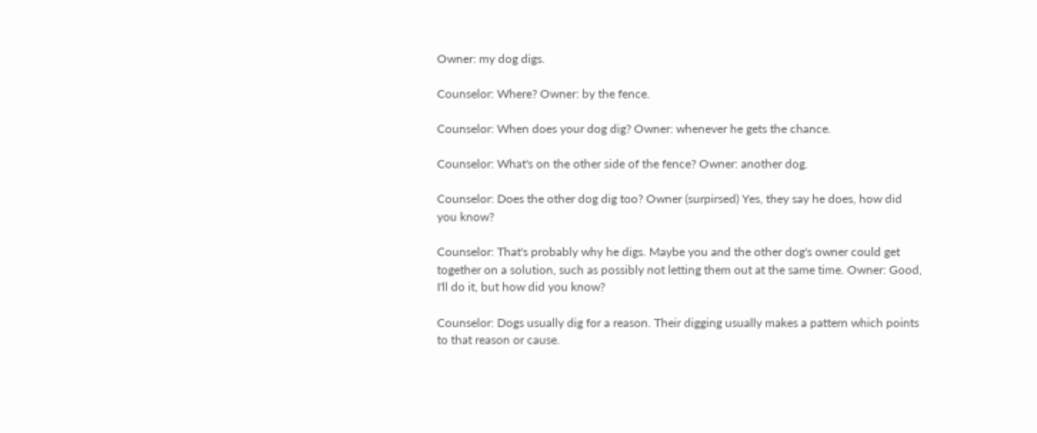Owner: my dog digs.

Counselor: Where? Owner: by the fence.

Counselor: When does your dog dig? Owner: whenever he gets the chance.

Counselor: What's on the other side of the fence? Owner: another dog.

Counselor: Does the other dog dig too? Owner (surpirsed) Yes, they say he does, how did you know?

Counselor: That's probably why he digs. Maybe you and the other dog's owner could get together on a solution, such as possibly not letting them out at the same time. Owner: Good, I'll do it, but how did you know?

Counselor: Dogs usually dig for a reason. Their digging usually makes a pattern which points to that reason or cause.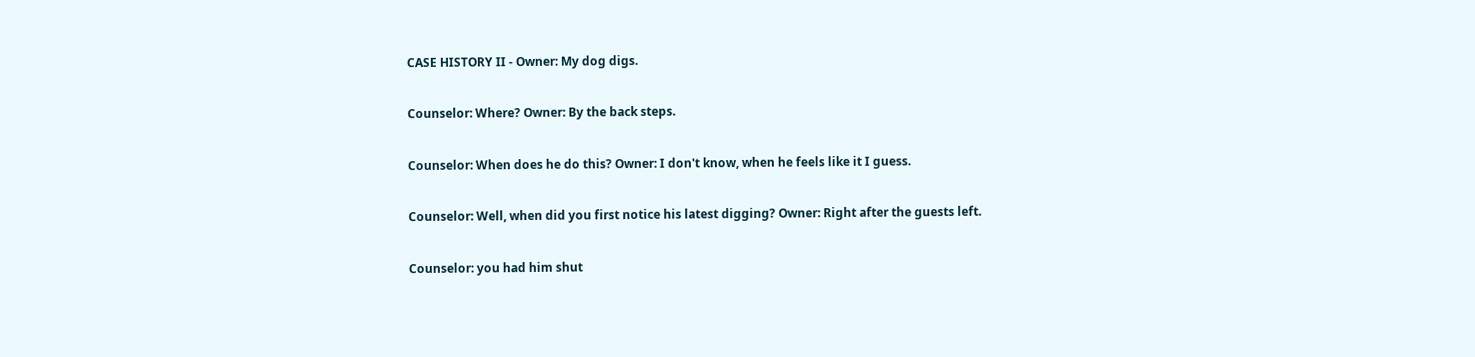CASE HISTORY II - Owner: My dog digs.

Counselor: Where? Owner: By the back steps.

Counselor: When does he do this? Owner: I don't know, when he feels like it I guess.

Counselor: Well, when did you first notice his latest digging? Owner: Right after the guests left.

Counselor: you had him shut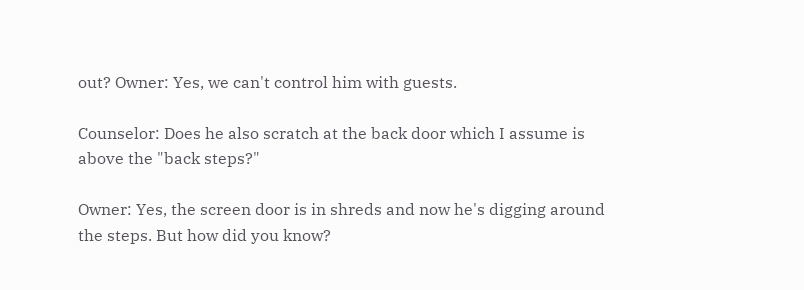out? Owner: Yes, we can't control him with guests.

Counselor: Does he also scratch at the back door which I assume is above the "back steps?"

Owner: Yes, the screen door is in shreds and now he's digging around the steps. But how did you know?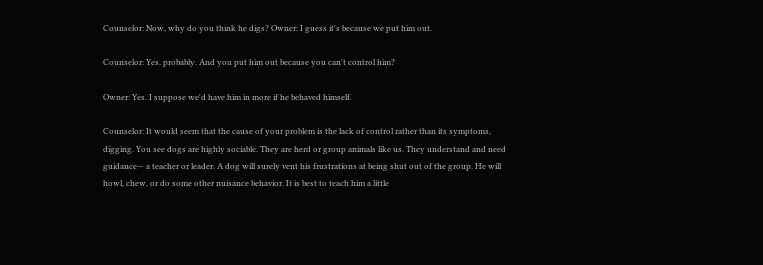Counselor: Now, why do you think he digs? Owner: I guess it's because we put him out.

Counselor: Yes, probably. And you put him out because you can't control him?

Owner: Yes. I suppose we'd have him in more if he behaved himself.

Counselor: It would seem that the cause of your problem is the lack of control rather than its symptoms, digging. You see dogs are highly sociable. They are herd or group animals like us. They understand and need guidance— a teacher or leader. A dog will surely vent his frustrations at being shut out of the group. He will howl, chew, or do some other nuisance behavior. It is best to teach him a little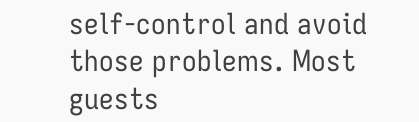self-control and avoid those problems. Most guests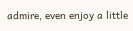admire, even enjoy a little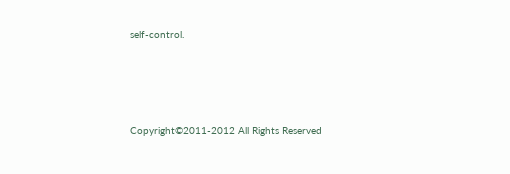self-control.





Copyright©2011-2012 All Rights Reserved